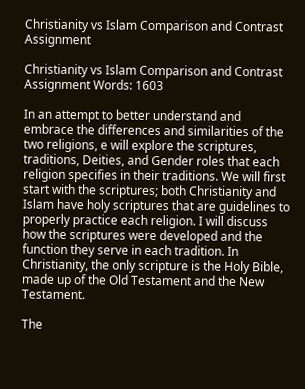Christianity vs Islam Comparison and Contrast Assignment

Christianity vs Islam Comparison and Contrast Assignment Words: 1603

In an attempt to better understand and embrace the differences and similarities of the two religions, e will explore the scriptures, traditions, Deities, and Gender roles that each religion specifies in their traditions. We will first start with the scriptures; both Christianity and Islam have holy scriptures that are guidelines to properly practice each religion. I will discuss how the scriptures were developed and the function they serve in each tradition. In Christianity, the only scripture is the Holy Bible, made up of the Old Testament and the New Testament.

The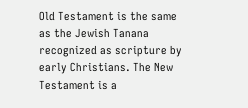Old Testament is the same as the Jewish Tanana recognized as scripture by early Christians. The New Testament is a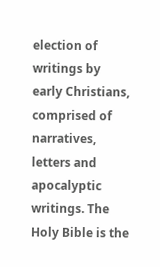election of writings by early Christians, comprised of narratives, letters and apocalyptic writings. The Holy Bible is the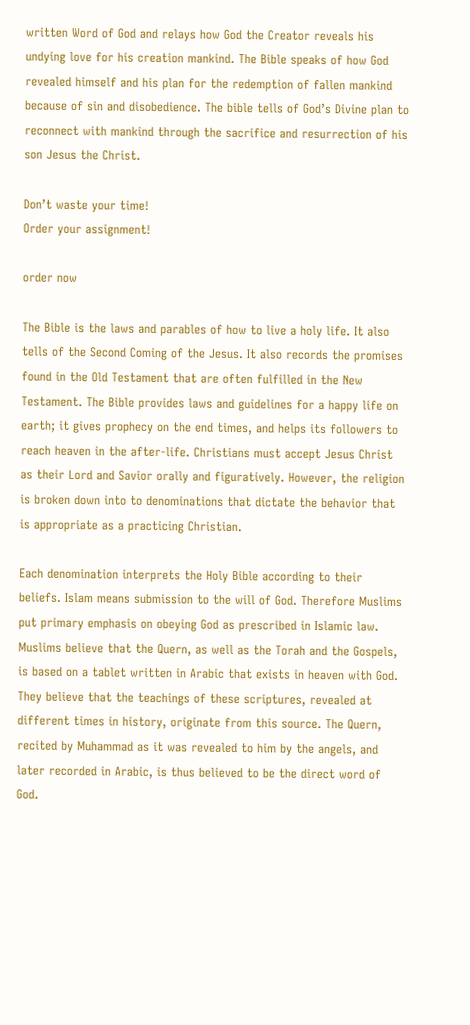written Word of God and relays how God the Creator reveals his undying love for his creation mankind. The Bible speaks of how God revealed himself and his plan for the redemption of fallen mankind because of sin and disobedience. The bible tells of God’s Divine plan to reconnect with mankind through the sacrifice and resurrection of his son Jesus the Christ.

Don’t waste your time!
Order your assignment!

order now

The Bible is the laws and parables of how to live a holy life. It also tells of the Second Coming of the Jesus. It also records the promises found in the Old Testament that are often fulfilled in the New Testament. The Bible provides laws and guidelines for a happy life on earth; it gives prophecy on the end times, and helps its followers to reach heaven in the after-life. Christians must accept Jesus Christ as their Lord and Savior orally and figuratively. However, the religion is broken down into to denominations that dictate the behavior that is appropriate as a practicing Christian.

Each denomination interprets the Holy Bible according to their beliefs. Islam means submission to the will of God. Therefore Muslims put primary emphasis on obeying God as prescribed in Islamic law. Muslims believe that the Quern, as well as the Torah and the Gospels, is based on a tablet written in Arabic that exists in heaven with God. They believe that the teachings of these scriptures, revealed at different times in history, originate from this source. The Quern, recited by Muhammad as it was revealed to him by the angels, and later recorded in Arabic, is thus believed to be the direct word of God.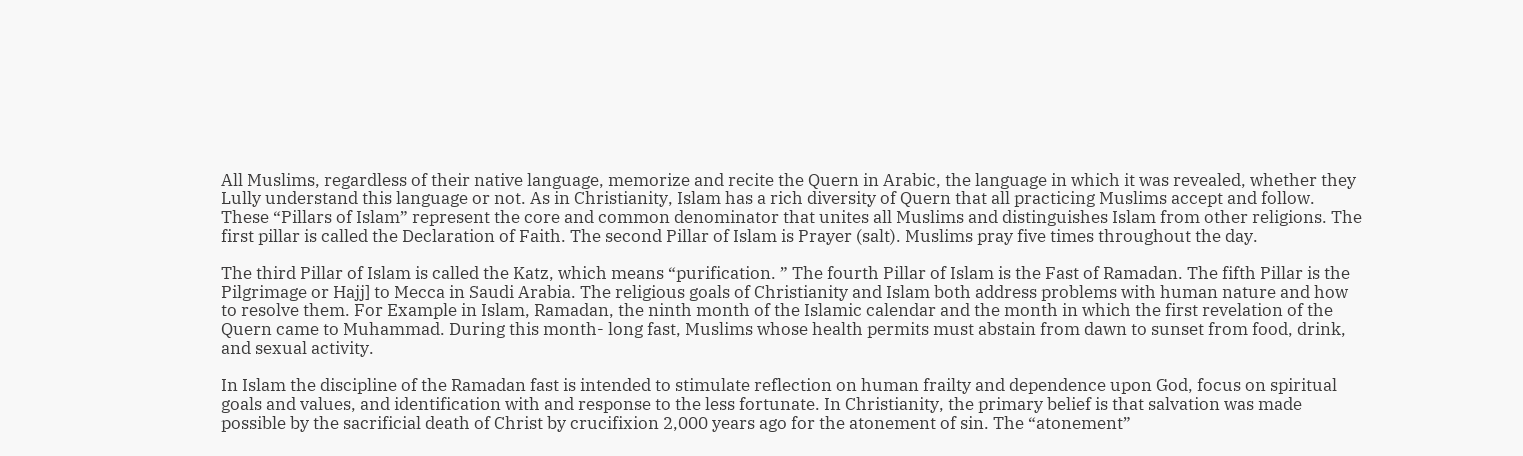All Muslims, regardless of their native language, memorize and recite the Quern in Arabic, the language in which it was revealed, whether they Lully understand this language or not. As in Christianity, Islam has a rich diversity of Quern that all practicing Muslims accept and follow. These “Pillars of Islam” represent the core and common denominator that unites all Muslims and distinguishes Islam from other religions. The first pillar is called the Declaration of Faith. The second Pillar of Islam is Prayer (salt). Muslims pray five times throughout the day.

The third Pillar of Islam is called the Katz, which means “purification. ” The fourth Pillar of Islam is the Fast of Ramadan. The fifth Pillar is the Pilgrimage or Hajj] to Mecca in Saudi Arabia. The religious goals of Christianity and Islam both address problems with human nature and how to resolve them. For Example in Islam, Ramadan, the ninth month of the Islamic calendar and the month in which the first revelation of the Quern came to Muhammad. During this month- long fast, Muslims whose health permits must abstain from dawn to sunset from food, drink, and sexual activity.

In Islam the discipline of the Ramadan fast is intended to stimulate reflection on human frailty and dependence upon God, focus on spiritual goals and values, and identification with and response to the less fortunate. In Christianity, the primary belief is that salvation was made possible by the sacrificial death of Christ by crucifixion 2,000 years ago for the atonement of sin. The “atonement”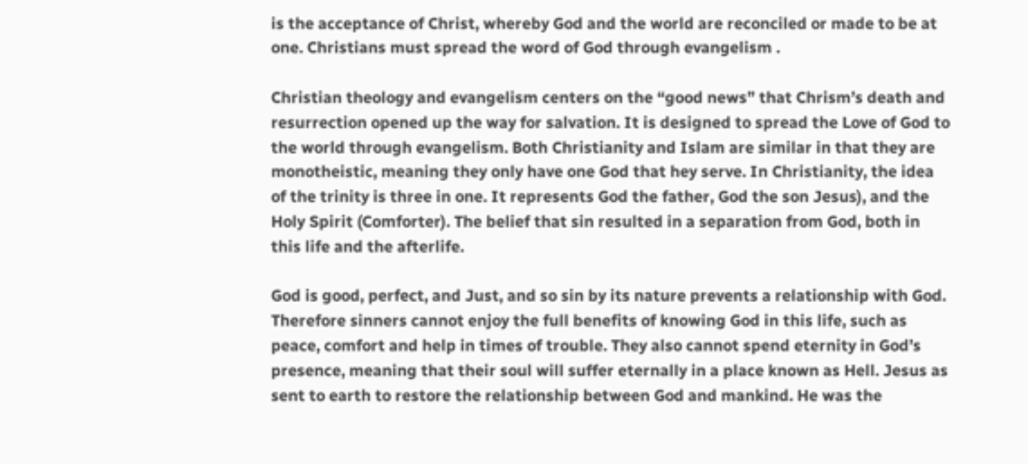is the acceptance of Christ, whereby God and the world are reconciled or made to be at one. Christians must spread the word of God through evangelism .

Christian theology and evangelism centers on the “good news” that Chrism’s death and resurrection opened up the way for salvation. It is designed to spread the Love of God to the world through evangelism. Both Christianity and Islam are similar in that they are monotheistic, meaning they only have one God that hey serve. In Christianity, the idea of the trinity is three in one. It represents God the father, God the son Jesus), and the Holy Spirit (Comforter). The belief that sin resulted in a separation from God, both in this life and the afterlife.

God is good, perfect, and Just, and so sin by its nature prevents a relationship with God. Therefore sinners cannot enjoy the full benefits of knowing God in this life, such as peace, comfort and help in times of trouble. They also cannot spend eternity in God’s presence, meaning that their soul will suffer eternally in a place known as Hell. Jesus as sent to earth to restore the relationship between God and mankind. He was the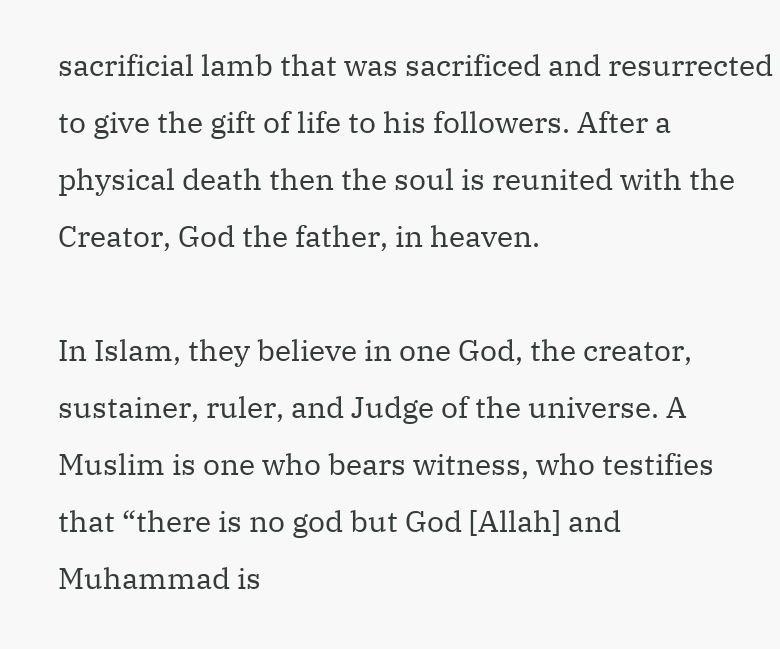sacrificial lamb that was sacrificed and resurrected to give the gift of life to his followers. After a physical death then the soul is reunited with the Creator, God the father, in heaven.

In Islam, they believe in one God, the creator, sustainer, ruler, and Judge of the universe. A Muslim is one who bears witness, who testifies that “there is no god but God [Allah] and Muhammad is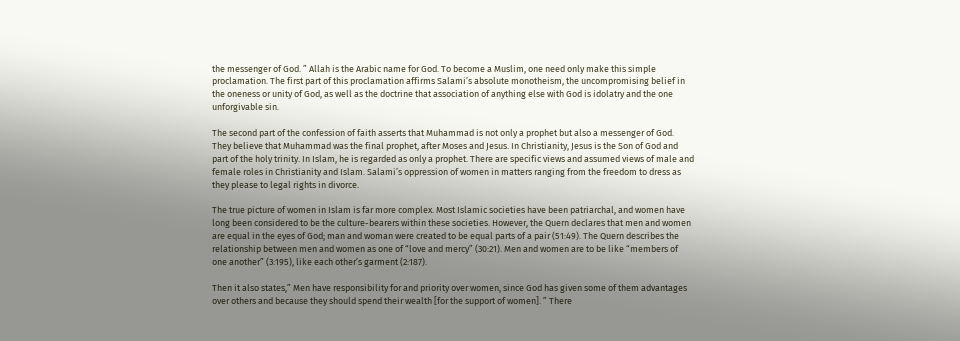the messenger of God. ” Allah is the Arabic name for God. To become a Muslim, one need only make this simple proclamation. The first part of this proclamation affirms Salami’s absolute monotheism, the uncompromising belief in the oneness or unity of God, as well as the doctrine that association of anything else with God is idolatry and the one unforgivable sin.

The second part of the confession of faith asserts that Muhammad is not only a prophet but also a messenger of God. They believe that Muhammad was the final prophet, after Moses and Jesus. In Christianity, Jesus is the Son of God and part of the holy trinity. In Islam, he is regarded as only a prophet. There are specific views and assumed views of male and female roles in Christianity and Islam. Salami’s oppression of women in matters ranging from the freedom to dress as they please to legal rights in divorce.

The true picture of women in Islam is far more complex. Most Islamic societies have been patriarchal, and women have long been considered to be the culture-bearers within these societies. However, the Quern declares that men and women are equal in the eyes of God; man and woman were created to be equal parts of a pair (51:49). The Quern describes the relationship between men and women as one of “love and mercy” (30:21). Men and women are to be like “members of one another” (3:195), like each other’s garment (2:187).

Then it also states,” Men have responsibility for and priority over women, since God has given some of them advantages over others and because they should spend their wealth [for the support of women]. ” There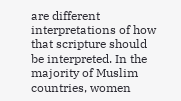are different interpretations of how that scripture should be interpreted. In the majority of Muslim countries, women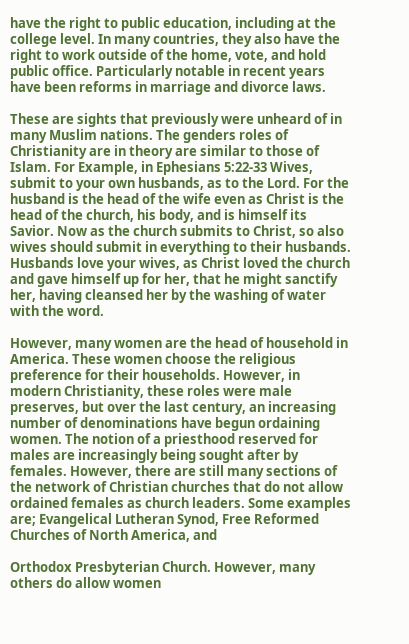have the right to public education, including at the college level. In many countries, they also have the right to work outside of the home, vote, and hold public office. Particularly notable in recent years have been reforms in marriage and divorce laws.

These are sights that previously were unheard of in many Muslim nations. The genders roles of Christianity are in theory are similar to those of Islam. For Example, in Ephesians 5:22-33 Wives, submit to your own husbands, as to the Lord. For the husband is the head of the wife even as Christ is the head of the church, his body, and is himself its Savior. Now as the church submits to Christ, so also wives should submit in everything to their husbands. Husbands love your wives, as Christ loved the church and gave himself up for her, that he might sanctify her, having cleansed her by the washing of water with the word.

However, many women are the head of household in America. These women choose the religious preference for their households. However, in modern Christianity, these roles were male preserves, but over the last century, an increasing number of denominations have begun ordaining women. The notion of a priesthood reserved for males are increasingly being sought after by females. However, there are still many sections of the network of Christian churches that do not allow ordained females as church leaders. Some examples are; Evangelical Lutheran Synod, Free Reformed Churches of North America, and

Orthodox Presbyterian Church. However, many others do allow women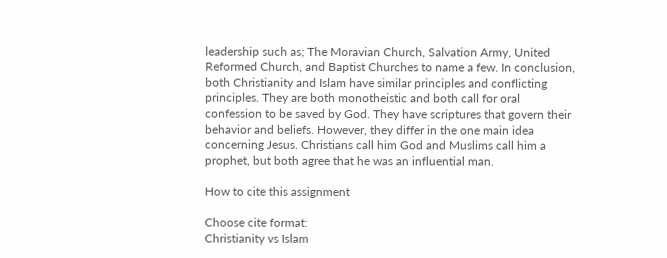leadership such as; The Moravian Church, Salvation Army, United Reformed Church, and Baptist Churches to name a few. In conclusion, both Christianity and Islam have similar principles and conflicting principles. They are both monotheistic and both call for oral confession to be saved by God. They have scriptures that govern their behavior and beliefs. However, they differ in the one main idea concerning Jesus. Christians call him God and Muslims call him a prophet, but both agree that he was an influential man.

How to cite this assignment

Choose cite format:
Christianity vs Islam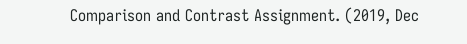Comparison and Contrast Assignment. (2019, Dec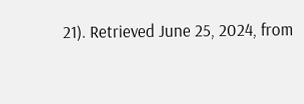21). Retrieved June 25, 2024, from